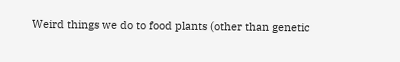Weird things we do to food plants (other than genetic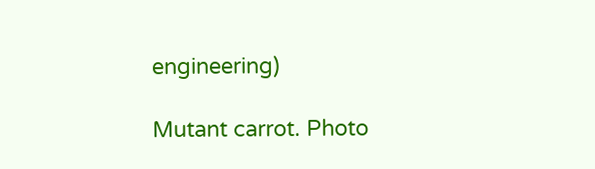engineering)

Mutant carrot. Photo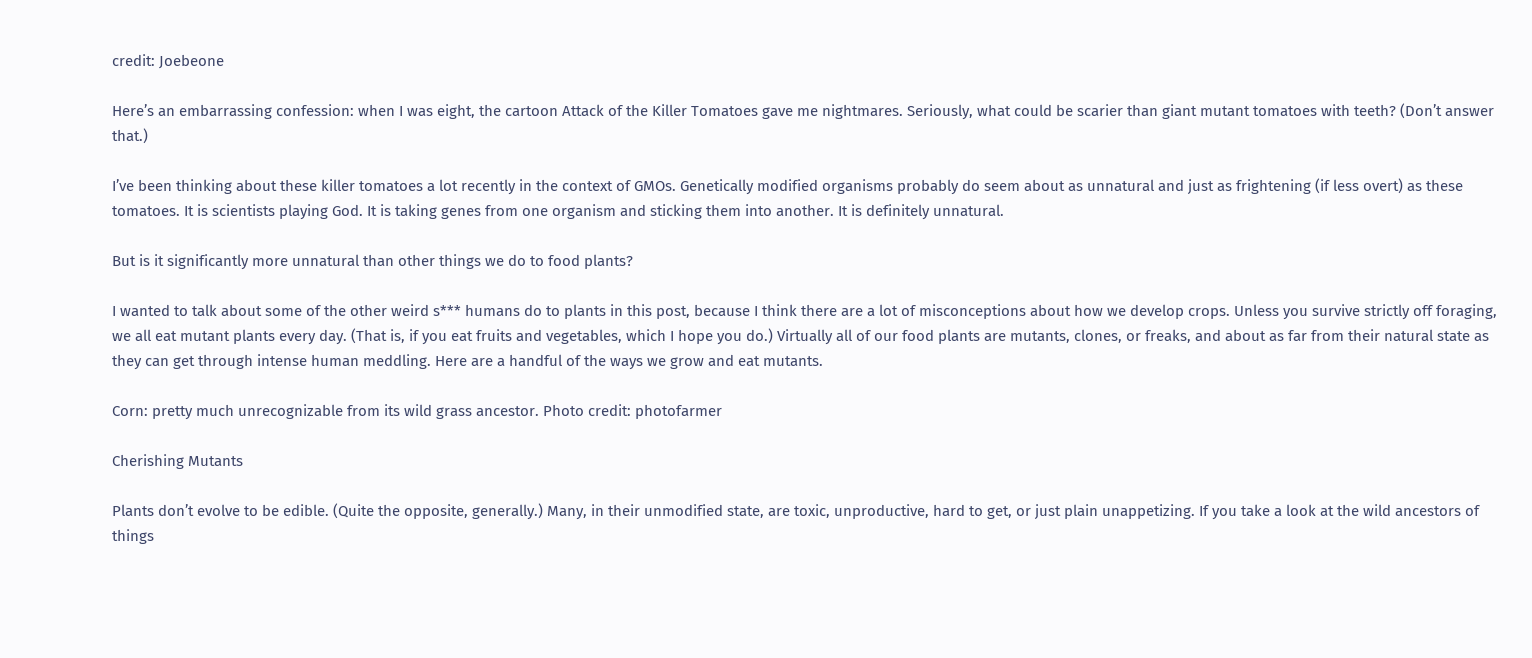credit: Joebeone

Here’s an embarrassing confession: when I was eight, the cartoon Attack of the Killer Tomatoes gave me nightmares. Seriously, what could be scarier than giant mutant tomatoes with teeth? (Don’t answer that.)

I’ve been thinking about these killer tomatoes a lot recently in the context of GMOs. Genetically modified organisms probably do seem about as unnatural and just as frightening (if less overt) as these tomatoes. It is scientists playing God. It is taking genes from one organism and sticking them into another. It is definitely unnatural.

But is it significantly more unnatural than other things we do to food plants?

I wanted to talk about some of the other weird s*** humans do to plants in this post, because I think there are a lot of misconceptions about how we develop crops. Unless you survive strictly off foraging, we all eat mutant plants every day. (That is, if you eat fruits and vegetables, which I hope you do.) Virtually all of our food plants are mutants, clones, or freaks, and about as far from their natural state as they can get through intense human meddling. Here are a handful of the ways we grow and eat mutants.

Corn: pretty much unrecognizable from its wild grass ancestor. Photo credit: photofarmer

Cherishing Mutants

Plants don’t evolve to be edible. (Quite the opposite, generally.) Many, in their unmodified state, are toxic, unproductive, hard to get, or just plain unappetizing. If you take a look at the wild ancestors of things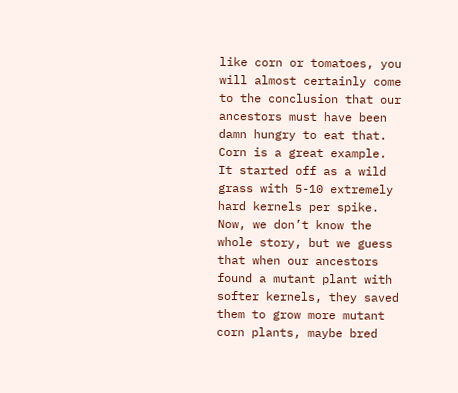like corn or tomatoes, you will almost certainly come to the conclusion that our ancestors must have been damn hungry to eat that. Corn is a great example. It started off as a wild grass with 5-10 extremely hard kernels per spike. Now, we don’t know the whole story, but we guess that when our ancestors found a mutant plant with softer kernels, they saved them to grow more mutant corn plants, maybe bred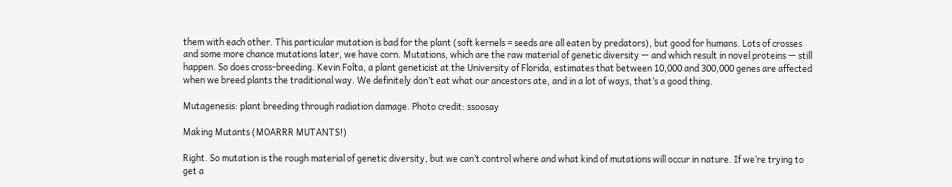them with each other. This particular mutation is bad for the plant (soft kernels = seeds are all eaten by predators), but good for humans. Lots of crosses and some more chance mutations later, we have corn. Mutations, which are the raw material of genetic diversity — and which result in novel proteins — still happen. So does cross-breeding. Kevin Folta, a plant geneticist at the University of Florida, estimates that between 10,000 and 300,000 genes are affected when we breed plants the traditional way. We definitely don’t eat what our ancestors ate, and in a lot of ways, that’s a good thing.

Mutagenesis: plant breeding through radiation damage. Photo credit: ssoosay

Making Mutants (MOARRR MUTANTS!)

Right. So mutation is the rough material of genetic diversity, but we can’t control where and what kind of mutations will occur in nature. If we’re trying to get a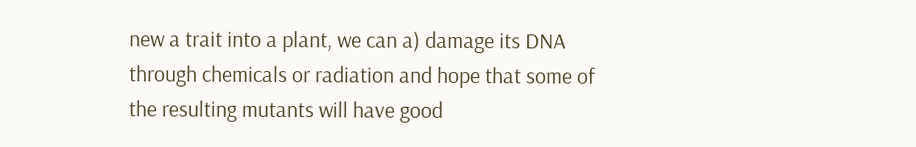new a trait into a plant, we can a) damage its DNA through chemicals or radiation and hope that some of the resulting mutants will have good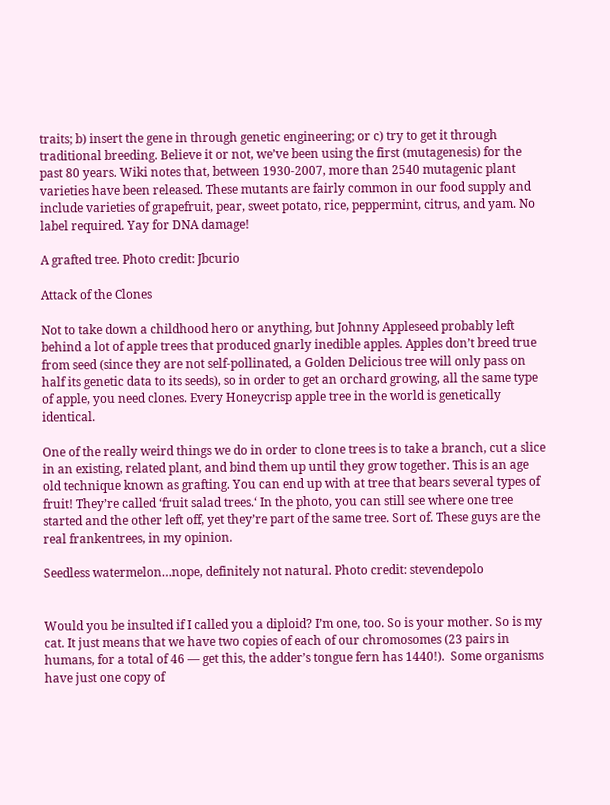traits; b) insert the gene in through genetic engineering; or c) try to get it through traditional breeding. Believe it or not, we’ve been using the first (mutagenesis) for the past 80 years. Wiki notes that, between 1930-2007, more than 2540 mutagenic plant varieties have been released. These mutants are fairly common in our food supply and include varieties of grapefruit, pear, sweet potato, rice, peppermint, citrus, and yam. No label required. Yay for DNA damage!

A grafted tree. Photo credit: Jbcurio

Attack of the Clones

Not to take down a childhood hero or anything, but Johnny Appleseed probably left behind a lot of apple trees that produced gnarly inedible apples. Apples don’t breed true from seed (since they are not self-pollinated, a Golden Delicious tree will only pass on half its genetic data to its seeds), so in order to get an orchard growing, all the same type of apple, you need clones. Every Honeycrisp apple tree in the world is genetically identical.

One of the really weird things we do in order to clone trees is to take a branch, cut a slice in an existing, related plant, and bind them up until they grow together. This is an age old technique known as grafting. You can end up with at tree that bears several types of fruit! They’re called ‘fruit salad trees.‘ In the photo, you can still see where one tree started and the other left off, yet they’re part of the same tree. Sort of. These guys are the real frankentrees, in my opinion.

Seedless watermelon…nope, definitely not natural. Photo credit: stevendepolo


Would you be insulted if I called you a diploid? I’m one, too. So is your mother. So is my cat. It just means that we have two copies of each of our chromosomes (23 pairs in humans, for a total of 46 — get this, the adder’s tongue fern has 1440!).  Some organisms have just one copy of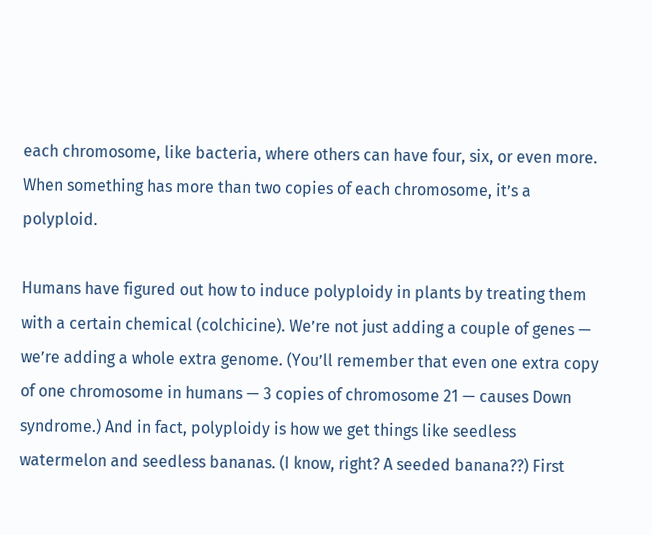each chromosome, like bacteria, where others can have four, six, or even more. When something has more than two copies of each chromosome, it’s a polyploid.

Humans have figured out how to induce polyploidy in plants by treating them with a certain chemical (colchicine). We’re not just adding a couple of genes — we’re adding a whole extra genome. (You’ll remember that even one extra copy of one chromosome in humans — 3 copies of chromosome 21 — causes Down syndrome.) And in fact, polyploidy is how we get things like seedless watermelon and seedless bananas. (I know, right? A seeded banana??) First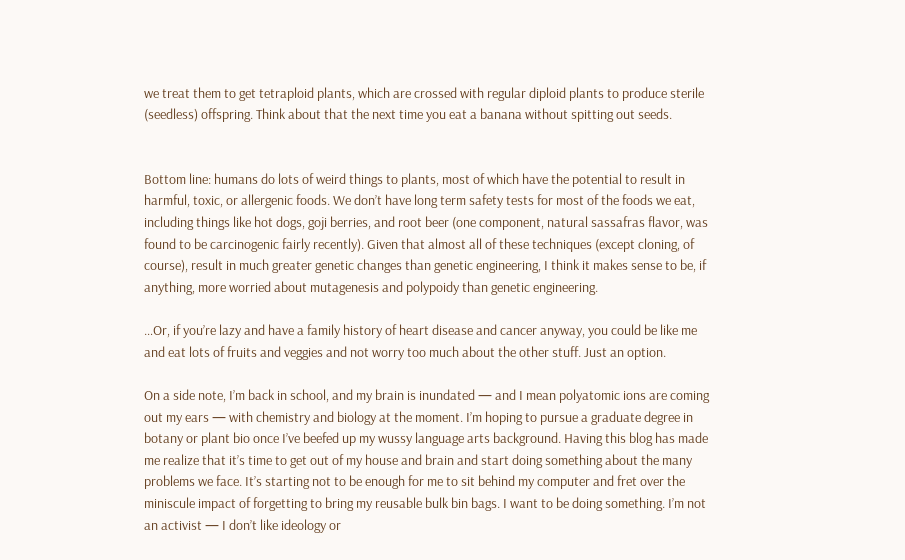we treat them to get tetraploid plants, which are crossed with regular diploid plants to produce sterile (seedless) offspring. Think about that the next time you eat a banana without spitting out seeds.


Bottom line: humans do lots of weird things to plants, most of which have the potential to result in harmful, toxic, or allergenic foods. We don’t have long term safety tests for most of the foods we eat, including things like hot dogs, goji berries, and root beer (one component, natural sassafras flavor, was found to be carcinogenic fairly recently). Given that almost all of these techniques (except cloning, of course), result in much greater genetic changes than genetic engineering, I think it makes sense to be, if anything, more worried about mutagenesis and polypoidy than genetic engineering.

…Or, if you’re lazy and have a family history of heart disease and cancer anyway, you could be like me and eat lots of fruits and veggies and not worry too much about the other stuff. Just an option.

On a side note, I’m back in school, and my brain is inundated — and I mean polyatomic ions are coming out my ears — with chemistry and biology at the moment. I’m hoping to pursue a graduate degree in botany or plant bio once I’ve beefed up my wussy language arts background. Having this blog has made me realize that it’s time to get out of my house and brain and start doing something about the many problems we face. It’s starting not to be enough for me to sit behind my computer and fret over the miniscule impact of forgetting to bring my reusable bulk bin bags. I want to be doing something. I’m not an activist — I don’t like ideology or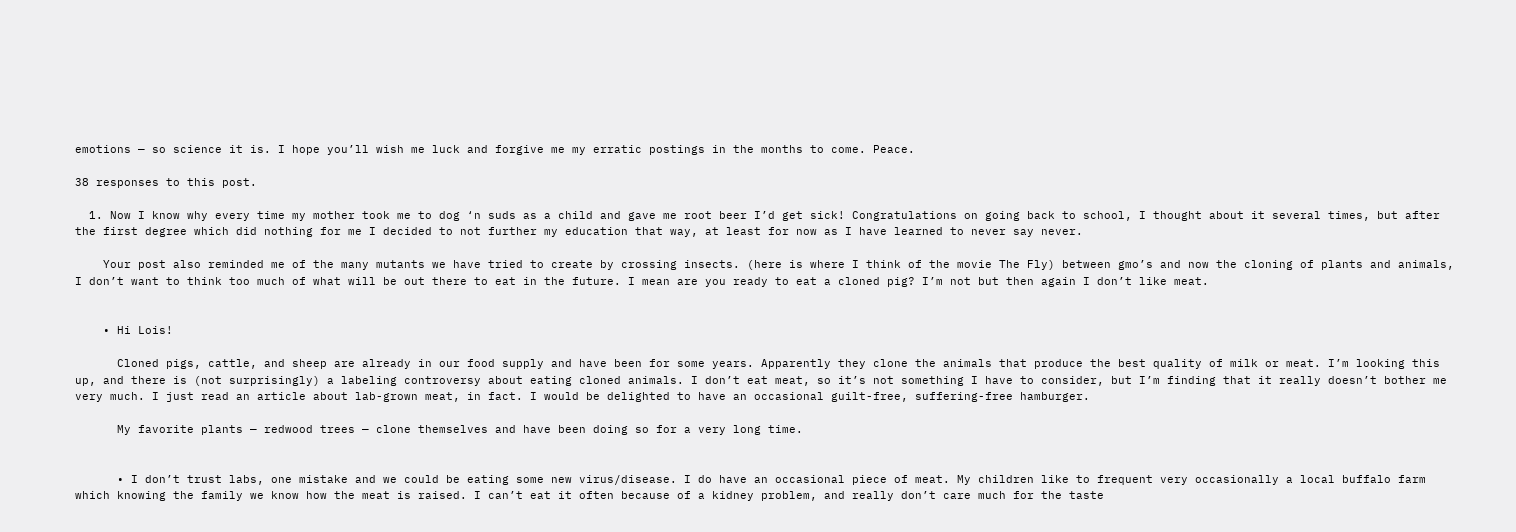emotions — so science it is. I hope you’ll wish me luck and forgive me my erratic postings in the months to come. Peace.

38 responses to this post.

  1. Now I know why every time my mother took me to dog ‘n suds as a child and gave me root beer I’d get sick! Congratulations on going back to school, I thought about it several times, but after the first degree which did nothing for me I decided to not further my education that way, at least for now as I have learned to never say never.

    Your post also reminded me of the many mutants we have tried to create by crossing insects. (here is where I think of the movie The Fly) between gmo’s and now the cloning of plants and animals, I don’t want to think too much of what will be out there to eat in the future. I mean are you ready to eat a cloned pig? I’m not but then again I don’t like meat.


    • Hi Lois!

      Cloned pigs, cattle, and sheep are already in our food supply and have been for some years. Apparently they clone the animals that produce the best quality of milk or meat. I’m looking this up, and there is (not surprisingly) a labeling controversy about eating cloned animals. I don’t eat meat, so it’s not something I have to consider, but I’m finding that it really doesn’t bother me very much. I just read an article about lab-grown meat, in fact. I would be delighted to have an occasional guilt-free, suffering-free hamburger.

      My favorite plants — redwood trees — clone themselves and have been doing so for a very long time.


      • I don’t trust labs, one mistake and we could be eating some new virus/disease. I do have an occasional piece of meat. My children like to frequent very occasionally a local buffalo farm which knowing the family we know how the meat is raised. I can’t eat it often because of a kidney problem, and really don’t care much for the taste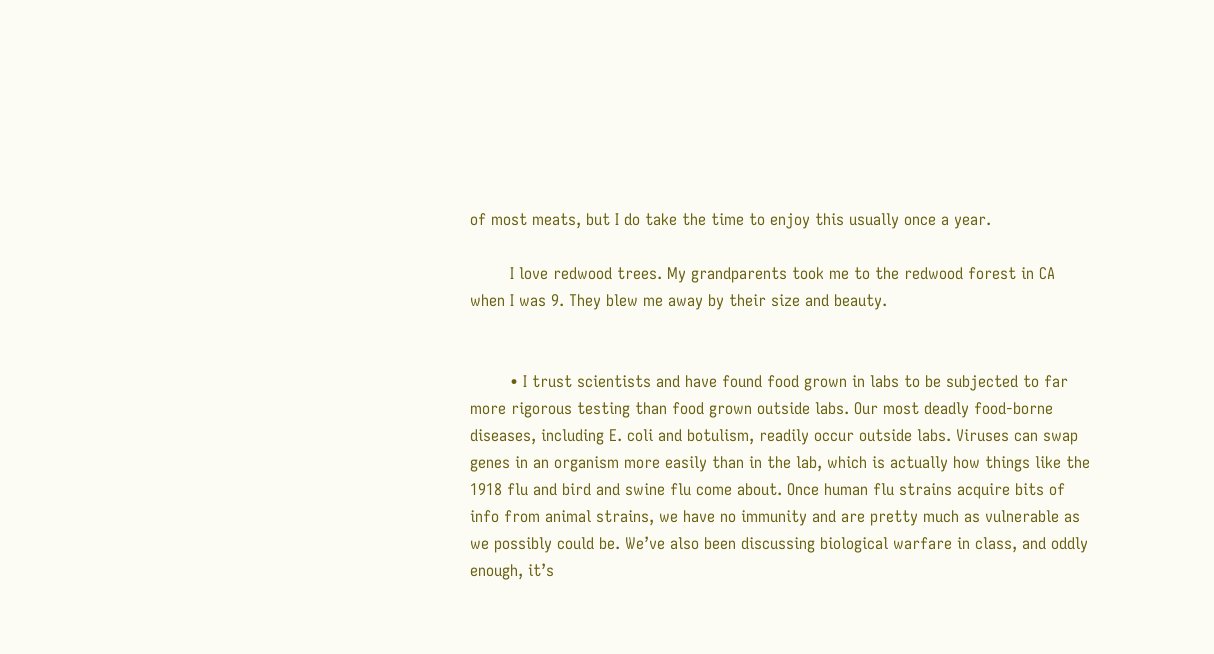of most meats, but I do take the time to enjoy this usually once a year.

        I love redwood trees. My grandparents took me to the redwood forest in CA when I was 9. They blew me away by their size and beauty.


        • I trust scientists and have found food grown in labs to be subjected to far more rigorous testing than food grown outside labs. Our most deadly food-borne diseases, including E. coli and botulism, readily occur outside labs. Viruses can swap genes in an organism more easily than in the lab, which is actually how things like the 1918 flu and bird and swine flu come about. Once human flu strains acquire bits of info from animal strains, we have no immunity and are pretty much as vulnerable as we possibly could be. We’ve also been discussing biological warfare in class, and oddly enough, it’s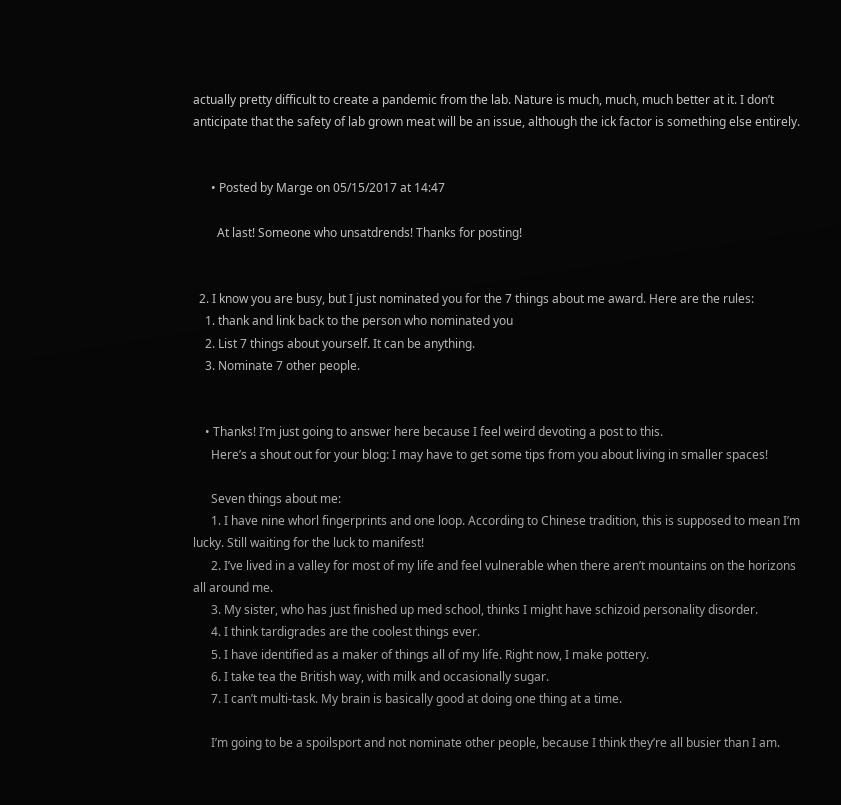actually pretty difficult to create a pandemic from the lab. Nature is much, much, much better at it. I don’t anticipate that the safety of lab grown meat will be an issue, although the ick factor is something else entirely.


      • Posted by Marge on 05/15/2017 at 14:47

        At last! Someone who unsatdrends! Thanks for posting!


  2. I know you are busy, but I just nominated you for the 7 things about me award. Here are the rules:
    1. thank and link back to the person who nominated you
    2. List 7 things about yourself. It can be anything.
    3. Nominate 7 other people.


    • Thanks! I’m just going to answer here because I feel weird devoting a post to this.
      Here’s a shout out for your blog: I may have to get some tips from you about living in smaller spaces!

      Seven things about me:
      1. I have nine whorl fingerprints and one loop. According to Chinese tradition, this is supposed to mean I’m lucky. Still waiting for the luck to manifest!
      2. I’ve lived in a valley for most of my life and feel vulnerable when there aren’t mountains on the horizons all around me.
      3. My sister, who has just finished up med school, thinks I might have schizoid personality disorder.
      4. I think tardigrades are the coolest things ever.
      5. I have identified as a maker of things all of my life. Right now, I make pottery.
      6. I take tea the British way, with milk and occasionally sugar.
      7. I can’t multi-task. My brain is basically good at doing one thing at a time.

      I’m going to be a spoilsport and not nominate other people, because I think they’re all busier than I am.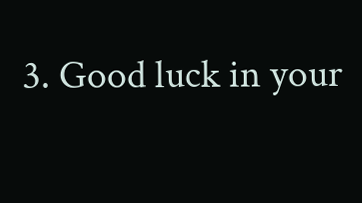3. Good luck in your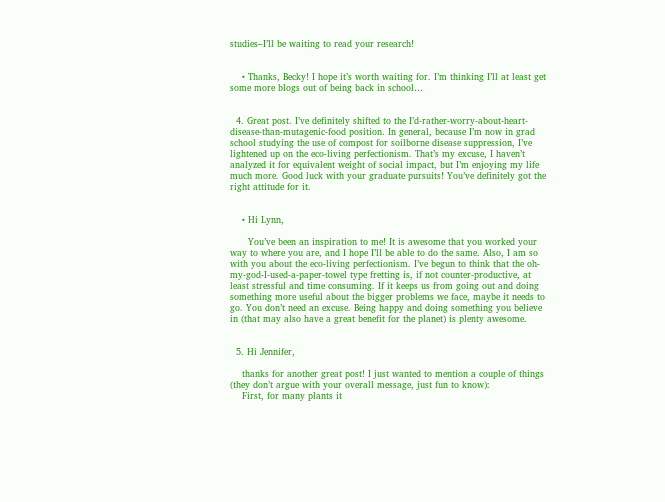studies–I’ll be waiting to read your research!


    • Thanks, Becky! I hope it’s worth waiting for. I’m thinking I’ll at least get some more blogs out of being back in school…


  4. Great post. I’ve definitely shifted to the I’d-rather-worry-about-heart-disease-than-mutagenic-food position. In general, because I’m now in grad school studying the use of compost for soilborne disease suppression, I’ve lightened up on the eco-living perfectionism. That’s my excuse, I haven’t analyzed it for equivalent weight of social impact, but I’m enjoying my life much more. Good luck with your graduate pursuits! You’ve definitely got the right attitude for it.


    • Hi Lynn,

      You’ve been an inspiration to me! It is awesome that you worked your way to where you are, and I hope I’ll be able to do the same. Also, I am so with you about the eco-living perfectionism. I’ve begun to think that the oh-my-god-I-used-a-paper-towel type fretting is, if not counter-productive, at least stressful and time consuming. If it keeps us from going out and doing something more useful about the bigger problems we face, maybe it needs to go. You don’t need an excuse. Being happy and doing something you believe in (that may also have a great benefit for the planet) is plenty awesome.


  5. Hi Jennifer,

    thanks for another great post! I just wanted to mention a couple of things (they don’t argue with your overall message, just fun to know):
    First, for many plants it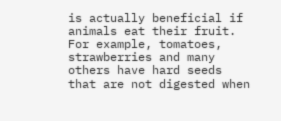is actually beneficial if animals eat their fruit. For example, tomatoes, strawberries and many others have hard seeds that are not digested when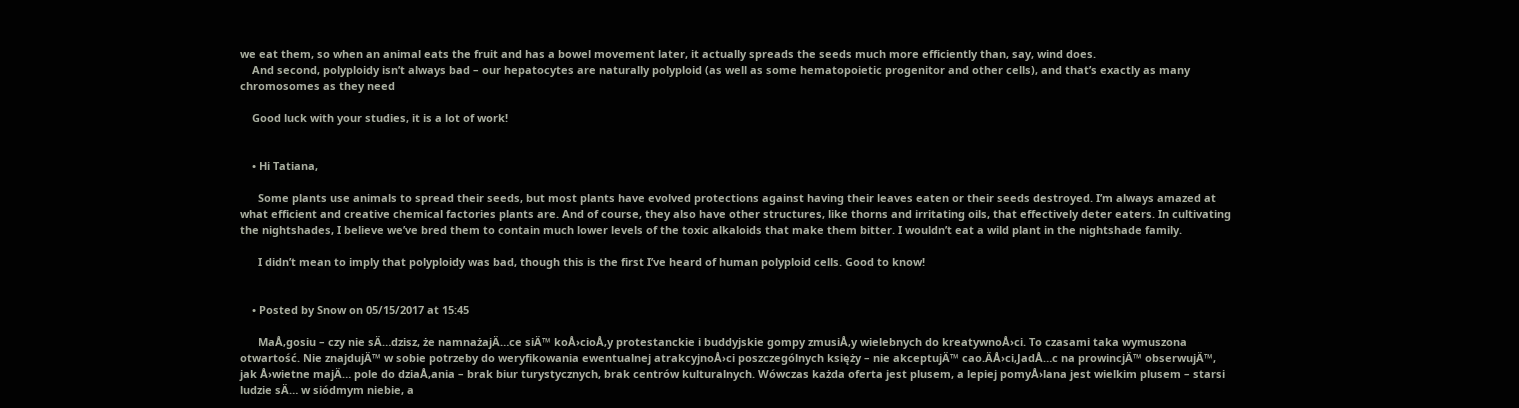we eat them, so when an animal eats the fruit and has a bowel movement later, it actually spreads the seeds much more efficiently than, say, wind does.
    And second, polyploidy isn’t always bad – our hepatocytes are naturally polyploid (as well as some hematopoietic progenitor and other cells), and that’s exactly as many chromosomes as they need

    Good luck with your studies, it is a lot of work!


    • Hi Tatiana,

      Some plants use animals to spread their seeds, but most plants have evolved protections against having their leaves eaten or their seeds destroyed. I’m always amazed at what efficient and creative chemical factories plants are. And of course, they also have other structures, like thorns and irritating oils, that effectively deter eaters. In cultivating the nightshades, I believe we’ve bred them to contain much lower levels of the toxic alkaloids that make them bitter. I wouldn’t eat a wild plant in the nightshade family.

      I didn’t mean to imply that polyploidy was bad, though this is the first I’ve heard of human polyploid cells. Good to know!


    • Posted by Snow on 05/15/2017 at 15:45

      MaÅ‚gosiu – czy nie sÄ…dzisz, że namnażajÄ…ce siÄ™ koÅ›cioÅ‚y protestanckie i buddyjskie gompy zmusiÅ‚y wielebnych do kreatywnoÅ›ci. To czasami taka wymuszona otwartość. Nie znajdujÄ™ w sobie potrzeby do weryfikowania ewentualnej atrakcyjnoÅ›ci poszczególnych księży – nie akceptujÄ™ cao.ÄÅ›ci‚JadÅ…c na prowincjÄ™ obserwujÄ™, jak Å›wietne majÄ… pole do dziaÅ‚ania – brak biur turystycznych, brak centrów kulturalnych. Wówczas każda oferta jest plusem, a lepiej pomyÅ›lana jest wielkim plusem – starsi ludzie sÄ… w siódmym niebie, a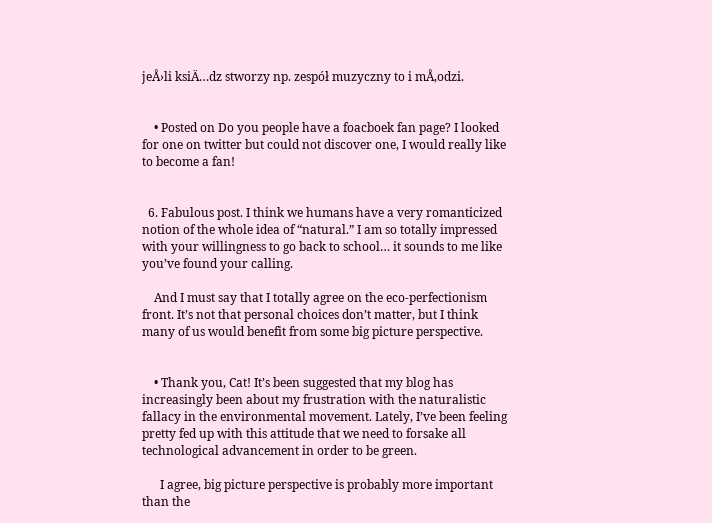jeÅ›li ksiÄ…dz stworzy np. zespół muzyczny to i mÅ‚odzi.


    • Posted on Do you people have a foacboek fan page? I looked for one on twitter but could not discover one, I would really like to become a fan!


  6. Fabulous post. I think we humans have a very romanticized notion of the whole idea of “natural.” I am so totally impressed with your willingness to go back to school… it sounds to me like you’ve found your calling.

    And I must say that I totally agree on the eco-perfectionism front. It’s not that personal choices don’t matter, but I think many of us would benefit from some big picture perspective.


    • Thank you, Cat! It’s been suggested that my blog has increasingly been about my frustration with the naturalistic fallacy in the environmental movement. Lately, I’ve been feeling pretty fed up with this attitude that we need to forsake all technological advancement in order to be green.

      I agree, big picture perspective is probably more important than the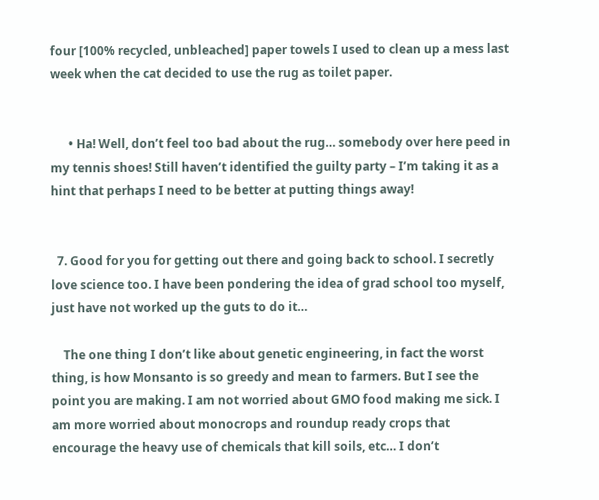four [100% recycled, unbleached] paper towels I used to clean up a mess last week when the cat decided to use the rug as toilet paper.


      • Ha! Well, don’t feel too bad about the rug… somebody over here peed in my tennis shoes! Still haven’t identified the guilty party – I’m taking it as a hint that perhaps I need to be better at putting things away!


  7. Good for you for getting out there and going back to school. I secretly love science too. I have been pondering the idea of grad school too myself, just have not worked up the guts to do it…

    The one thing I don’t like about genetic engineering, in fact the worst thing, is how Monsanto is so greedy and mean to farmers. But I see the point you are making. I am not worried about GMO food making me sick. I am more worried about monocrops and roundup ready crops that encourage the heavy use of chemicals that kill soils, etc… I don’t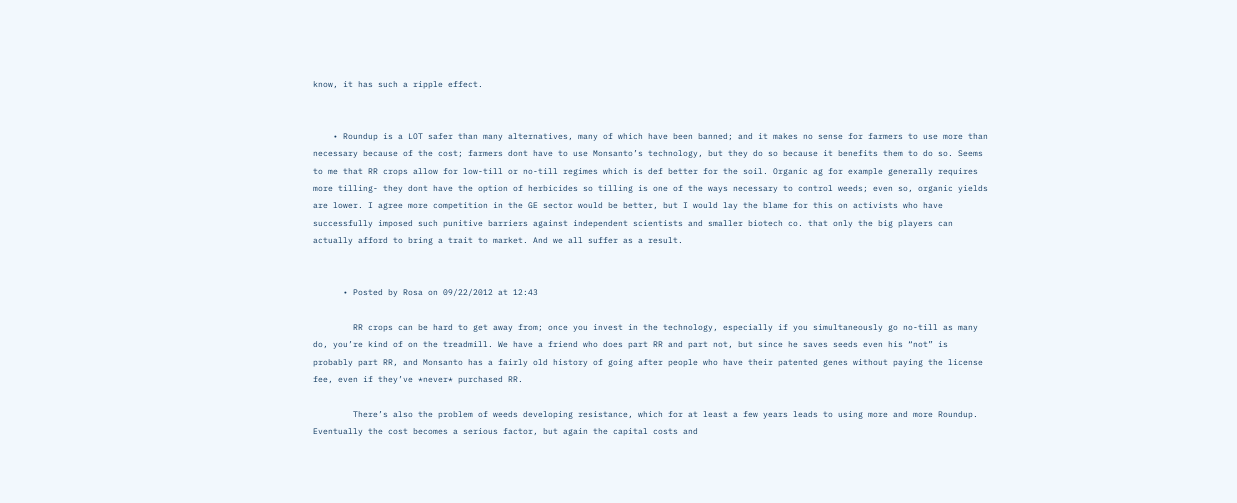know, it has such a ripple effect.


    • Roundup is a LOT safer than many alternatives, many of which have been banned; and it makes no sense for farmers to use more than necessary because of the cost; farmers dont have to use Monsanto’s technology, but they do so because it benefits them to do so. Seems to me that RR crops allow for low-till or no-till regimes which is def better for the soil. Organic ag for example generally requires more tilling- they dont have the option of herbicides so tilling is one of the ways necessary to control weeds; even so, organic yields are lower. I agree more competition in the GE sector would be better, but I would lay the blame for this on activists who have successfully imposed such punitive barriers against independent scientists and smaller biotech co. that only the big players can actually afford to bring a trait to market. And we all suffer as a result.


      • Posted by Rosa on 09/22/2012 at 12:43

        RR crops can be hard to get away from; once you invest in the technology, especially if you simultaneously go no-till as many do, you’re kind of on the treadmill. We have a friend who does part RR and part not, but since he saves seeds even his “not” is probably part RR, and Monsanto has a fairly old history of going after people who have their patented genes without paying the license fee, even if they’ve *never* purchased RR.

        There’s also the problem of weeds developing resistance, which for at least a few years leads to using more and more Roundup. Eventually the cost becomes a serious factor, but again the capital costs and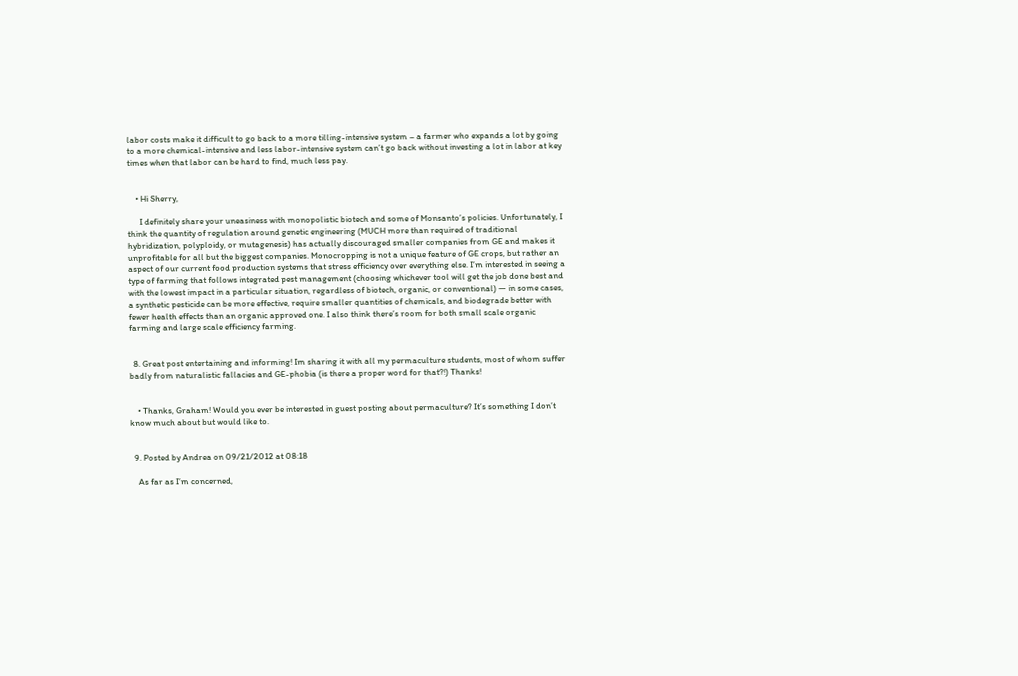labor costs make it difficult to go back to a more tilling-intensive system – a farmer who expands a lot by going to a more chemical-intensive and less labor-intensive system can’t go back without investing a lot in labor at key times when that labor can be hard to find, much less pay.


    • Hi Sherry,

      I definitely share your uneasiness with monopolistic biotech and some of Monsanto’s policies. Unfortunately, I think the quantity of regulation around genetic engineering (MUCH more than required of traditional hybridization, polyploidy, or mutagenesis) has actually discouraged smaller companies from GE and makes it unprofitable for all but the biggest companies. Monocropping is not a unique feature of GE crops, but rather an aspect of our current food production systems that stress efficiency over everything else. I’m interested in seeing a type of farming that follows integrated pest management (choosing whichever tool will get the job done best and with the lowest impact in a particular situation, regardless of biotech, organic, or conventional) — in some cases, a synthetic pesticide can be more effective, require smaller quantities of chemicals, and biodegrade better with fewer health effects than an organic approved one. I also think there’s room for both small scale organic farming and large scale efficiency farming.


  8. Great post entertaining and informing! Im sharing it with all my permaculture students, most of whom suffer badly from naturalistic fallacies and GE-phobia (is there a proper word for that?!) Thanks!


    • Thanks, Graham! Would you ever be interested in guest posting about permaculture? It’s something I don’t know much about but would like to.


  9. Posted by Andrea on 09/21/2012 at 08:18

    As far as I’m concerned,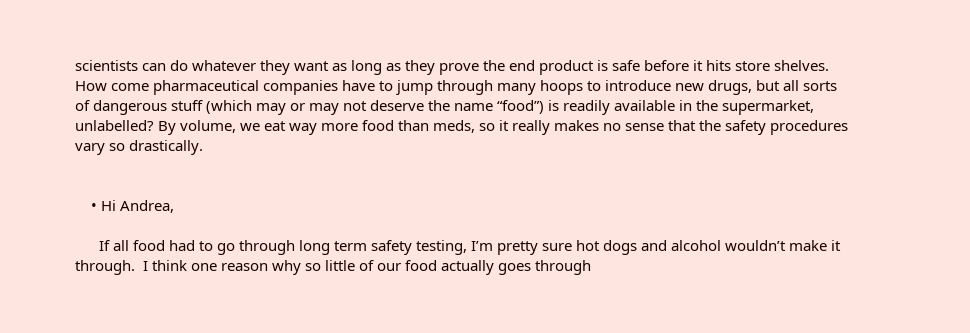scientists can do whatever they want as long as they prove the end product is safe before it hits store shelves. How come pharmaceutical companies have to jump through many hoops to introduce new drugs, but all sorts of dangerous stuff (which may or may not deserve the name “food”) is readily available in the supermarket, unlabelled? By volume, we eat way more food than meds, so it really makes no sense that the safety procedures vary so drastically.


    • Hi Andrea,

      If all food had to go through long term safety testing, I’m pretty sure hot dogs and alcohol wouldn’t make it through.  I think one reason why so little of our food actually goes through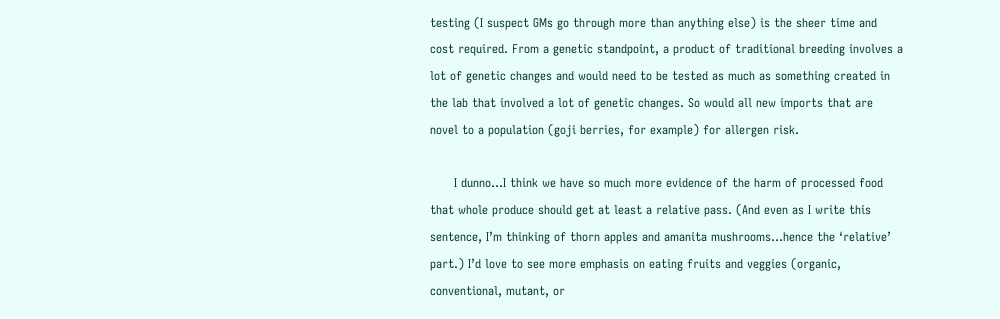testing (I suspect GMs go through more than anything else) is the sheer time and cost required. From a genetic standpoint, a product of traditional breeding involves a lot of genetic changes and would need to be tested as much as something created in the lab that involved a lot of genetic changes. So would all new imports that are novel to a population (goji berries, for example) for allergen risk.

      I dunno…I think we have so much more evidence of the harm of processed food that whole produce should get at least a relative pass. (And even as I write this sentence, I’m thinking of thorn apples and amanita mushrooms…hence the ‘relative’ part.) I’d love to see more emphasis on eating fruits and veggies (organic, conventional, mutant, or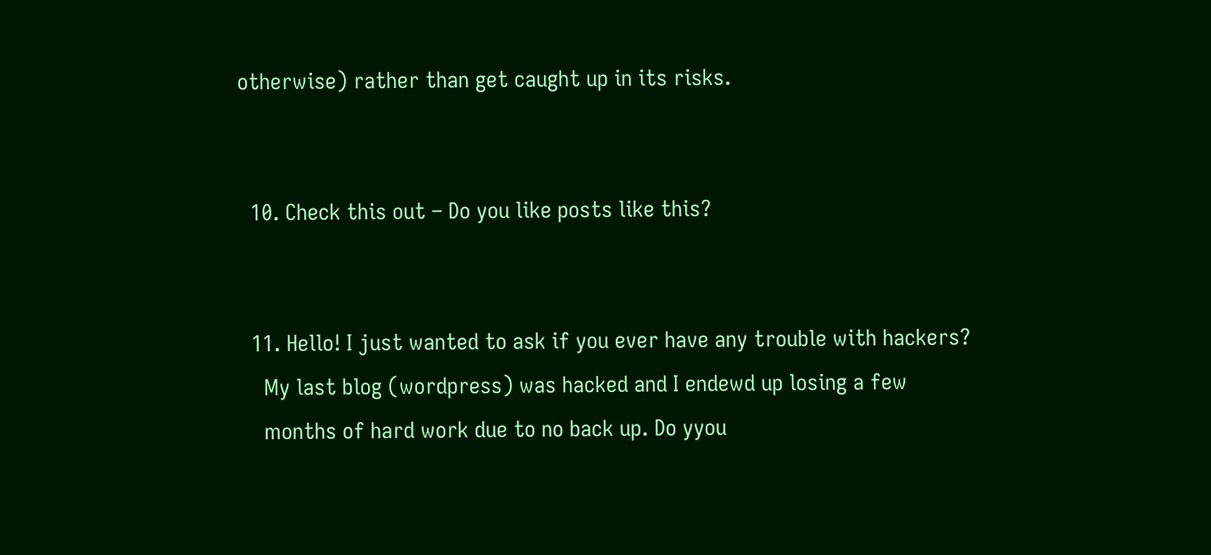otherwise) rather than get caught up in its risks.


  10. Check this out – Do you like posts like this?


  11. Hello! I just wanted to ask if you ever have any trouble with hackers?
    My last blog (wordpress) was hacked and I endewd up losing a few
    months of hard work due to no back up. Do yyou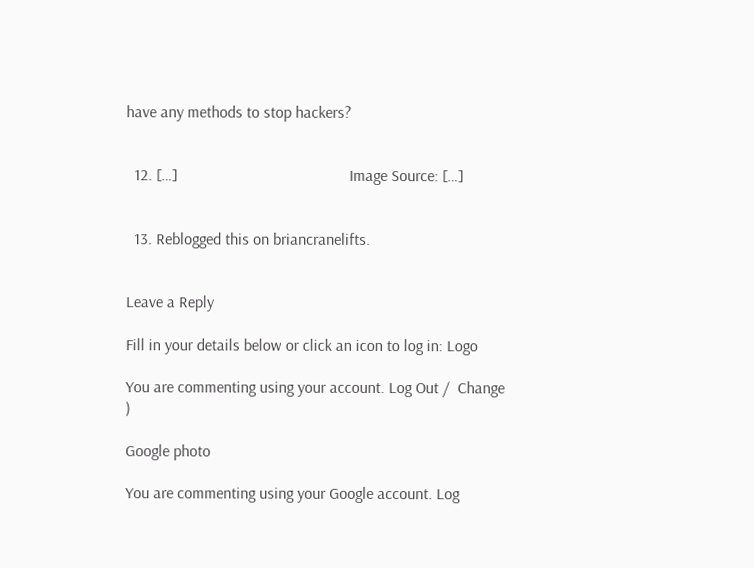have any methods to stop hackers?


  12. […]                                           Image Source: […]


  13. Reblogged this on briancranelifts.


Leave a Reply

Fill in your details below or click an icon to log in: Logo

You are commenting using your account. Log Out /  Change )

Google photo

You are commenting using your Google account. Log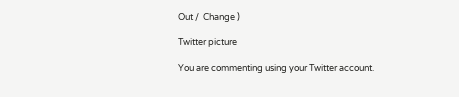Out /  Change )

Twitter picture

You are commenting using your Twitter account.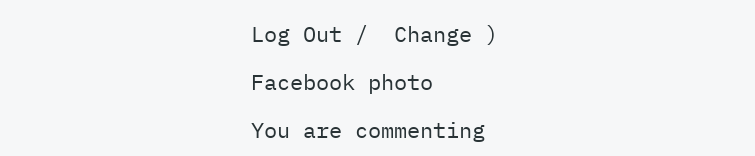Log Out /  Change )

Facebook photo

You are commenting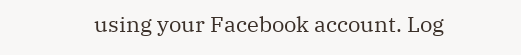using your Facebook account. Log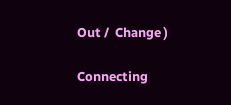Out /  Change )

Connecting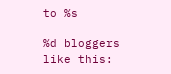to %s

%d bloggers like this: